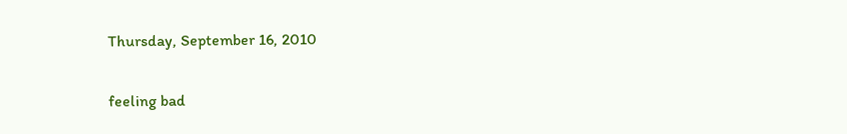Thursday, September 16, 2010

feeling bad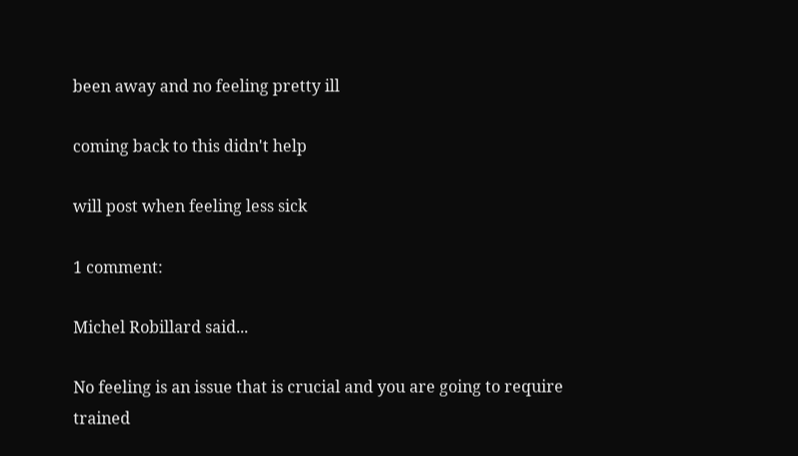been away and no feeling pretty ill

coming back to this didn't help

will post when feeling less sick

1 comment:

Michel Robillard said...

No feeling is an issue that is crucial and you are going to require trained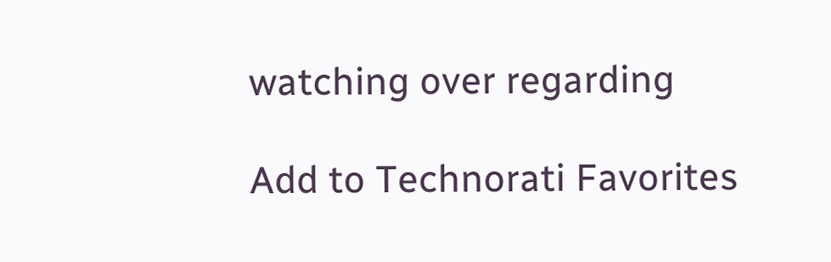watching over regarding

Add to Technorati Favorites